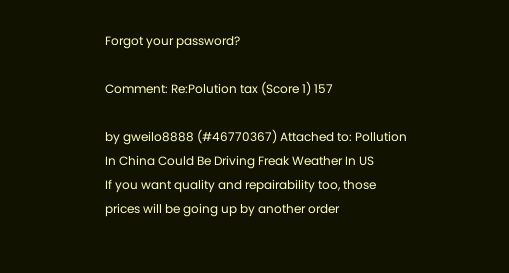Forgot your password?

Comment: Re:Polution tax (Score 1) 157

by gweilo8888 (#46770367) Attached to: Pollution In China Could Be Driving Freak Weather In US
If you want quality and repairability too, those prices will be going up by another order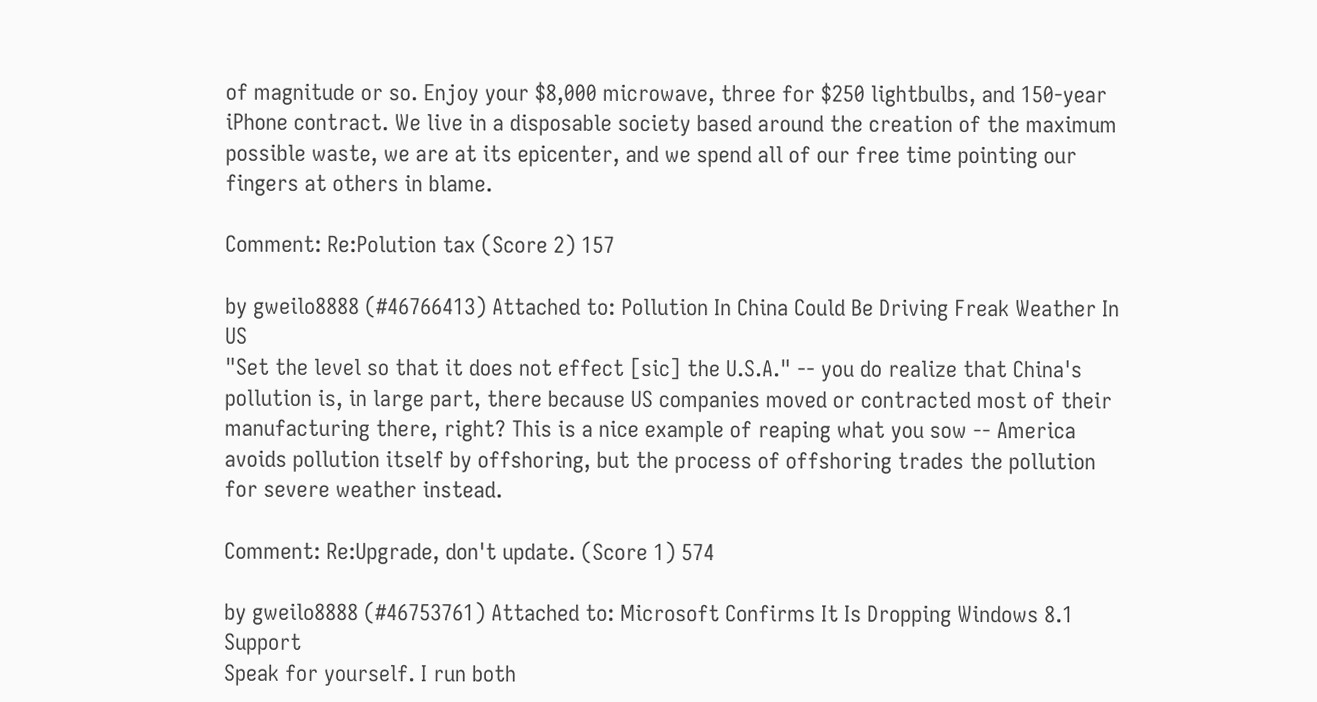of magnitude or so. Enjoy your $8,000 microwave, three for $250 lightbulbs, and 150-year iPhone contract. We live in a disposable society based around the creation of the maximum possible waste, we are at its epicenter, and we spend all of our free time pointing our fingers at others in blame.

Comment: Re:Polution tax (Score 2) 157

by gweilo8888 (#46766413) Attached to: Pollution In China Could Be Driving Freak Weather In US
"Set the level so that it does not effect [sic] the U.S.A." -- you do realize that China's pollution is, in large part, there because US companies moved or contracted most of their manufacturing there, right? This is a nice example of reaping what you sow -- America avoids pollution itself by offshoring, but the process of offshoring trades the pollution for severe weather instead.

Comment: Re:Upgrade, don't update. (Score 1) 574

by gweilo8888 (#46753761) Attached to: Microsoft Confirms It Is Dropping Windows 8.1 Support
Speak for yourself. I run both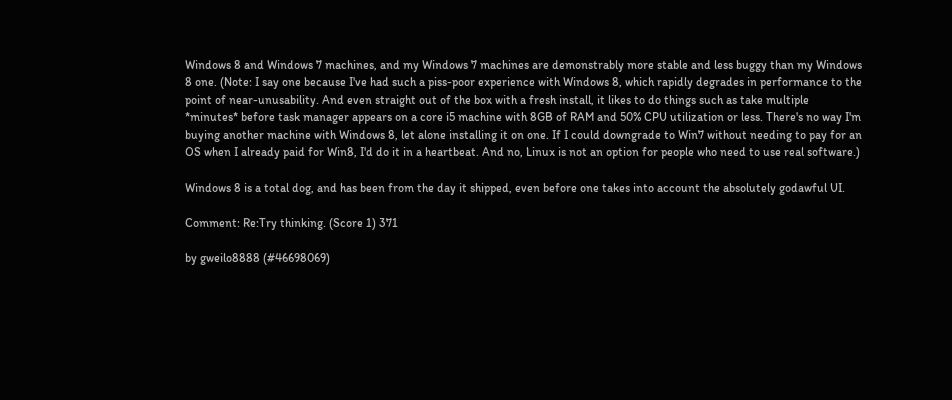Windows 8 and Windows 7 machines, and my Windows 7 machines are demonstrably more stable and less buggy than my Windows 8 one. (Note: I say one because I've had such a piss-poor experience with Windows 8, which rapidly degrades in performance to the point of near-unusability. And even straight out of the box with a fresh install, it likes to do things such as take multiple *minutes* before task manager appears on a core i5 machine with 8GB of RAM and 50% CPU utilization or less. There's no way I'm buying another machine with Windows 8, let alone installing it on one. If I could downgrade to Win7 without needing to pay for an OS when I already paid for Win8, I'd do it in a heartbeat. And no, Linux is not an option for people who need to use real software.)

Windows 8 is a total dog, and has been from the day it shipped, even before one takes into account the absolutely godawful UI.

Comment: Re:Try thinking. (Score 1) 371

by gweilo8888 (#46698069)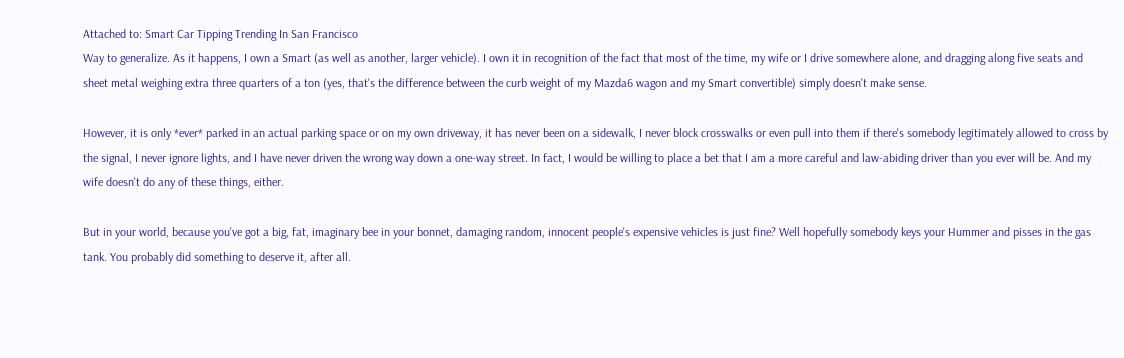Attached to: Smart Car Tipping Trending In San Francisco
Way to generalize. As it happens, I own a Smart (as well as another, larger vehicle). I own it in recognition of the fact that most of the time, my wife or I drive somewhere alone, and dragging along five seats and sheet metal weighing extra three quarters of a ton (yes, that's the difference between the curb weight of my Mazda6 wagon and my Smart convertible) simply doesn't make sense.

However, it is only *ever* parked in an actual parking space or on my own driveway, it has never been on a sidewalk, I never block crosswalks or even pull into them if there's somebody legitimately allowed to cross by the signal, I never ignore lights, and I have never driven the wrong way down a one-way street. In fact, I would be willing to place a bet that I am a more careful and law-abiding driver than you ever will be. And my wife doesn't do any of these things, either.

But in your world, because you've got a big, fat, imaginary bee in your bonnet, damaging random, innocent people's expensive vehicles is just fine? Well hopefully somebody keys your Hummer and pisses in the gas tank. You probably did something to deserve it, after all.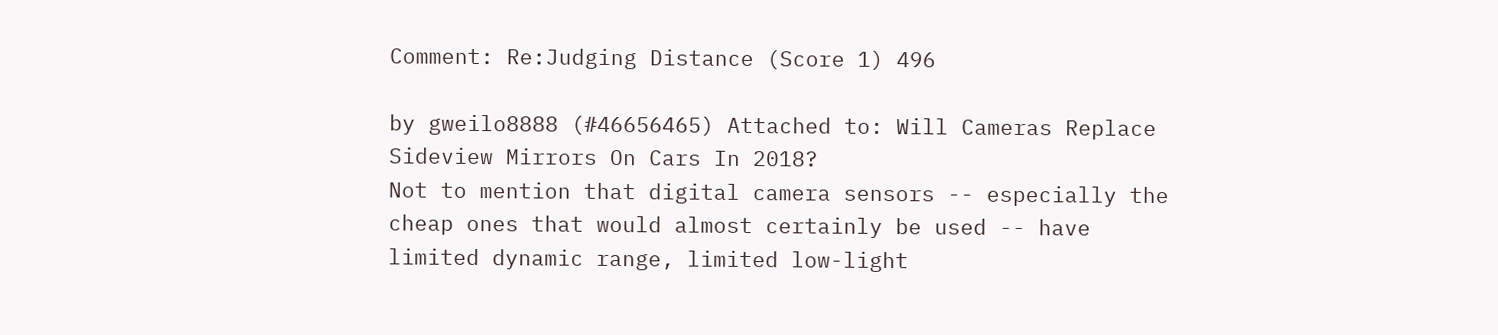Comment: Re:Judging Distance (Score 1) 496

by gweilo8888 (#46656465) Attached to: Will Cameras Replace Sideview Mirrors On Cars In 2018?
Not to mention that digital camera sensors -- especially the cheap ones that would almost certainly be used -- have limited dynamic range, limited low-light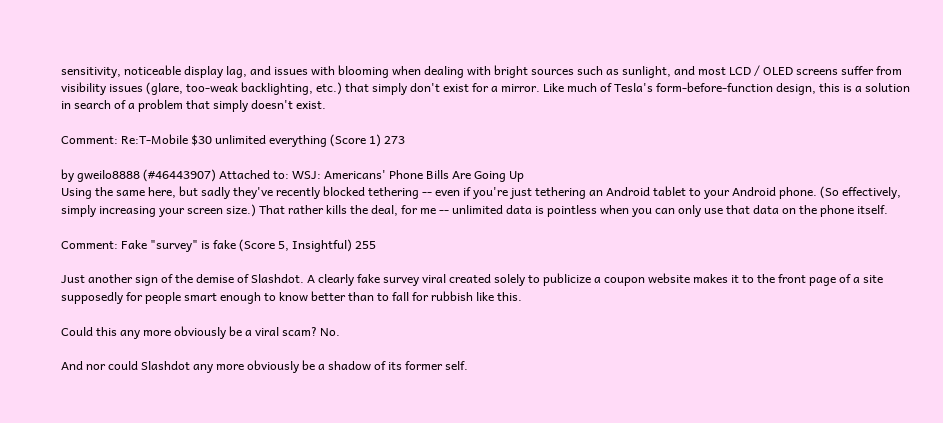sensitivity, noticeable display lag, and issues with blooming when dealing with bright sources such as sunlight, and most LCD / OLED screens suffer from visibility issues (glare, too-weak backlighting, etc.) that simply don't exist for a mirror. Like much of Tesla's form-before-function design, this is a solution in search of a problem that simply doesn't exist.

Comment: Re:T-Mobile $30 unlimited everything (Score 1) 273

by gweilo8888 (#46443907) Attached to: WSJ: Americans' Phone Bills Are Going Up
Using the same here, but sadly they've recently blocked tethering -- even if you're just tethering an Android tablet to your Android phone. (So effectively, simply increasing your screen size.) That rather kills the deal, for me -- unlimited data is pointless when you can only use that data on the phone itself.

Comment: Fake "survey" is fake (Score 5, Insightful) 255

Just another sign of the demise of Slashdot. A clearly fake survey viral created solely to publicize a coupon website makes it to the front page of a site supposedly for people smart enough to know better than to fall for rubbish like this.

Could this any more obviously be a viral scam? No.

And nor could Slashdot any more obviously be a shadow of its former self.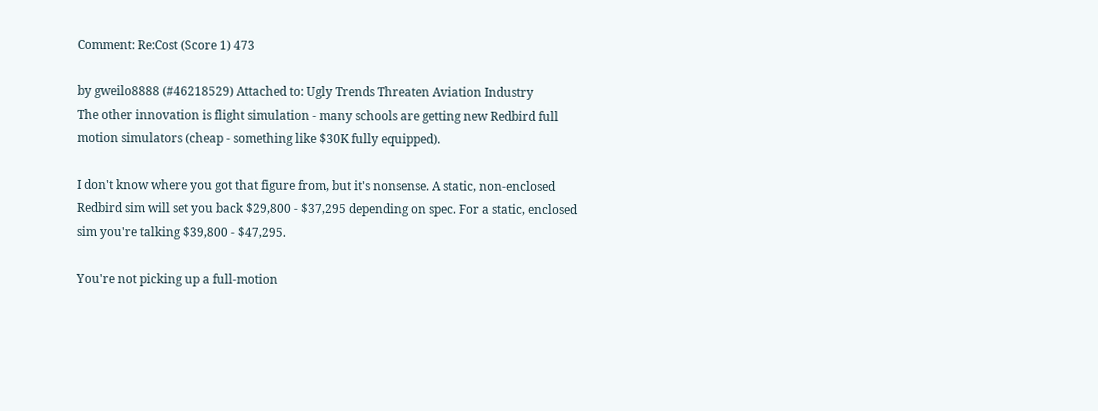Comment: Re:Cost (Score 1) 473

by gweilo8888 (#46218529) Attached to: Ugly Trends Threaten Aviation Industry
The other innovation is flight simulation - many schools are getting new Redbird full motion simulators (cheap - something like $30K fully equipped).

I don't know where you got that figure from, but it's nonsense. A static, non-enclosed Redbird sim will set you back $29,800 - $37,295 depending on spec. For a static, enclosed sim you're talking $39,800 - $47,295.

You're not picking up a full-motion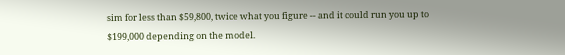sim for less than $59,800, twice what you figure -- and it could run you up to $199,000 depending on the model.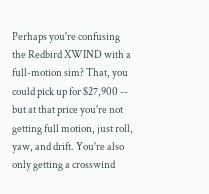Perhaps you're confusing the Redbird XWIND with a full-motion sim? That, you could pick up for $27,900 -- but at that price you're not getting full motion, just roll, yaw, and drift. You're also only getting a crosswind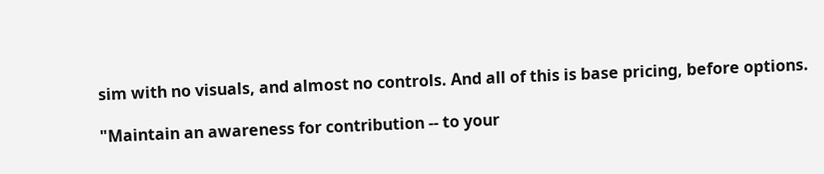sim with no visuals, and almost no controls. And all of this is base pricing, before options.

"Maintain an awareness for contribution -- to your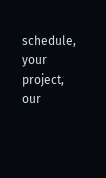schedule, your project, our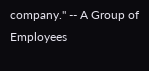company." -- A Group of Employees